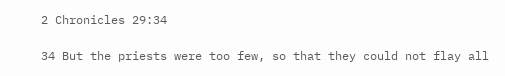2 Chronicles 29:34

34 But the priests were too few, so that they could not flay all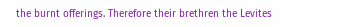the burnt offerings. Therefore their brethren the Levites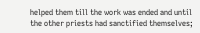helped them till the work was ended and until the other priests had sanctified themselves;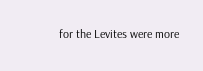for the Levites were more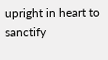upright in heart to sanctify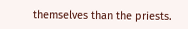themselves than the priests.